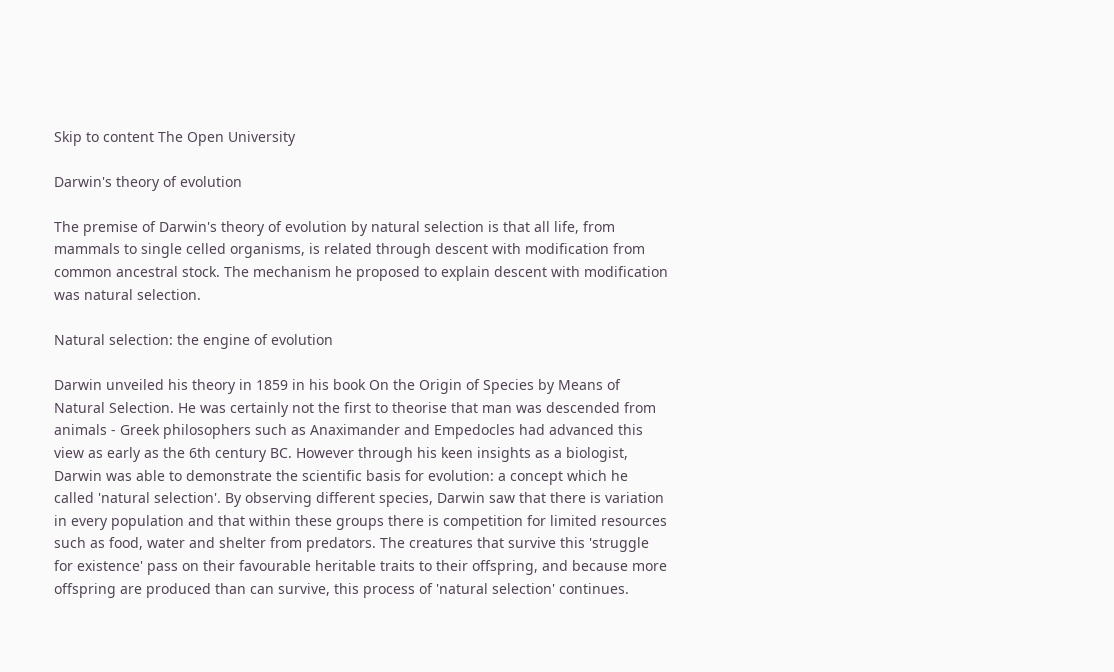Skip to content The Open University

Darwin's theory of evolution

The premise of Darwin's theory of evolution by natural selection is that all life, from mammals to single celled organisms, is related through descent with modification from common ancestral stock. The mechanism he proposed to explain descent with modification was natural selection.

Natural selection: the engine of evolution

Darwin unveiled his theory in 1859 in his book On the Origin of Species by Means of Natural Selection. He was certainly not the first to theorise that man was descended from animals - Greek philosophers such as Anaximander and Empedocles had advanced this view as early as the 6th century BC. However through his keen insights as a biologist, Darwin was able to demonstrate the scientific basis for evolution: a concept which he called 'natural selection'. By observing different species, Darwin saw that there is variation in every population and that within these groups there is competition for limited resources such as food, water and shelter from predators. The creatures that survive this 'struggle for existence' pass on their favourable heritable traits to their offspring, and because more offspring are produced than can survive, this process of 'natural selection' continues.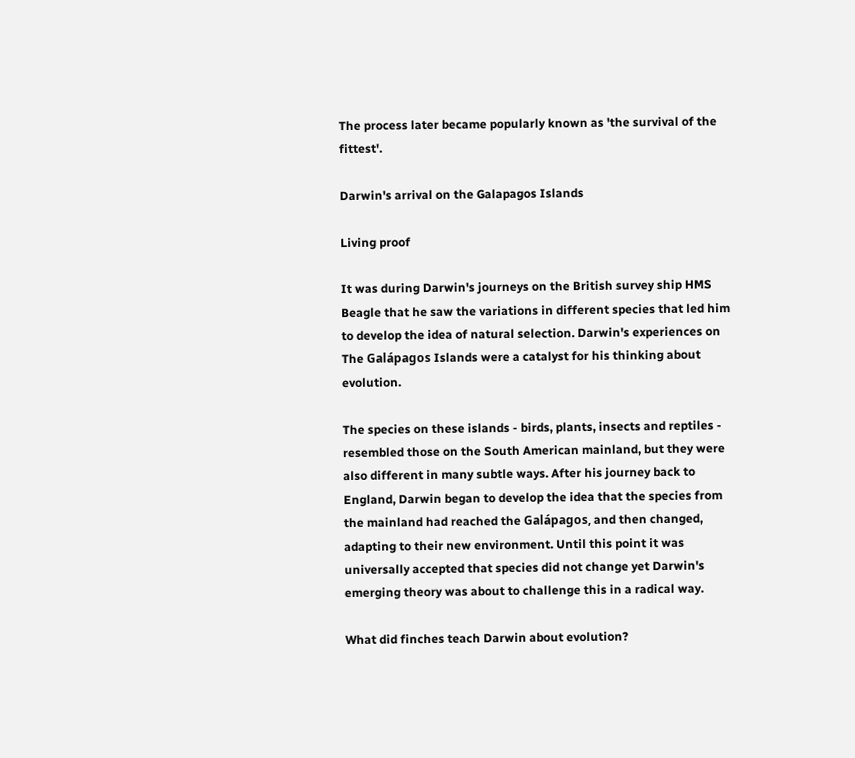The process later became popularly known as 'the survival of the fittest'.

Darwin's arrival on the Galapagos Islands

Living proof

It was during Darwin's journeys on the British survey ship HMS Beagle that he saw the variations in different species that led him to develop the idea of natural selection. Darwin's experiences on The Galápagos Islands were a catalyst for his thinking about evolution.

The species on these islands - birds, plants, insects and reptiles - resembled those on the South American mainland, but they were also different in many subtle ways. After his journey back to England, Darwin began to develop the idea that the species from the mainland had reached the Galápagos, and then changed, adapting to their new environment. Until this point it was universally accepted that species did not change yet Darwin's emerging theory was about to challenge this in a radical way.

What did finches teach Darwin about evolution?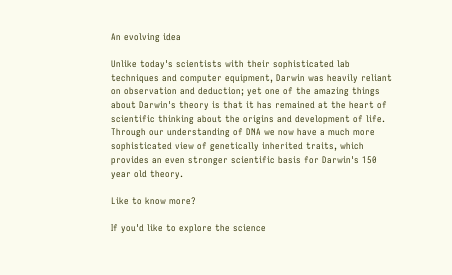An evolving idea

Unlike today's scientists with their sophisticated lab techniques and computer equipment, Darwin was heavily reliant on observation and deduction; yet one of the amazing things about Darwin's theory is that it has remained at the heart of scientific thinking about the origins and development of life. Through our understanding of DNA we now have a much more sophisticated view of genetically inherited traits, which provides an even stronger scientific basis for Darwin's 150 year old theory.

Like to know more?

If you'd like to explore the science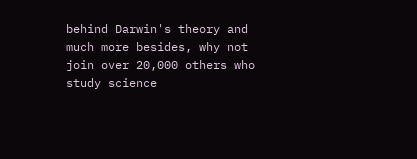behind Darwin's theory and much more besides, why not join over 20,000 others who study science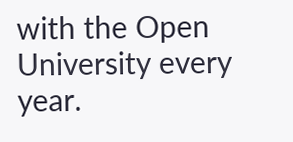with the Open University every year.